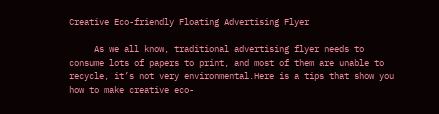Creative Eco-friendly Floating Advertising Flyer

     As we all know, traditional advertising flyer needs to consume lots of papers to print, and most of them are unable to recycle, it’s not very environmental.Here is a tips that show you how to make creative eco-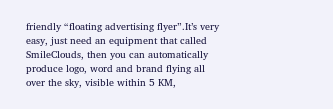friendly “floating advertising flyer”.It’s very easy, just need an equipment that called SmileClouds, then you can automatically produce logo, word and brand flying all over the sky, visible within 5 KM,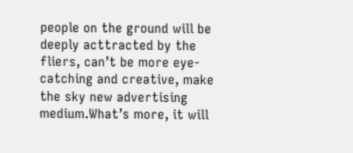people on the ground will be deeply acttracted by the fliers, can’t be more eye-catching and creative, make the sky new advertising medium.What’s more, it will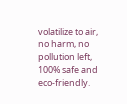volatilize to air, no harm, no pollution left, 100% safe and eco-friendly.